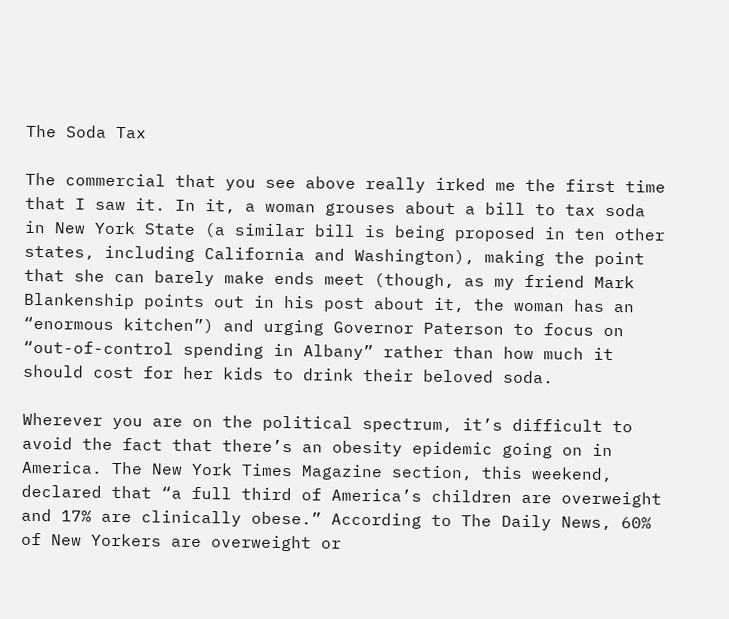The Soda Tax

The commercial that you see above really irked me the first time that I saw it. In it, a woman grouses about a bill to tax soda in New York State (a similar bill is being proposed in ten other states, including California and Washington), making the point that she can barely make ends meet (though, as my friend Mark Blankenship points out in his post about it, the woman has an “enormous kitchen”) and urging Governor Paterson to focus on “out-of-control spending in Albany” rather than how much it should cost for her kids to drink their beloved soda.

Wherever you are on the political spectrum, it’s difficult to avoid the fact that there’s an obesity epidemic going on in America. The New York Times Magazine section, this weekend, declared that “a full third of America’s children are overweight and 17% are clinically obese.” According to The Daily News, 60% of New Yorkers are overweight or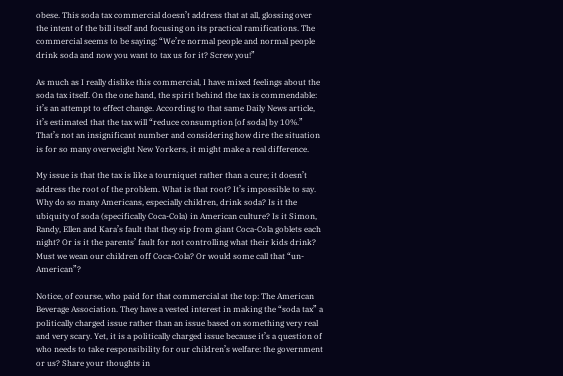obese. This soda tax commercial doesn’t address that at all, glossing over the intent of the bill itself and focusing on its practical ramifications. The commercial seems to be saying: “We’re normal people and normal people drink soda and now you want to tax us for it? Screw you!”

As much as I really dislike this commercial, I have mixed feelings about the soda tax itself. On the one hand, the spirit behind the tax is commendable: it’s an attempt to effect change. According to that same Daily News article, it’s estimated that the tax will “reduce consumption [of soda] by 10%.” That’s not an insignificant number and considering how dire the situation is for so many overweight New Yorkers, it might make a real difference.

My issue is that the tax is like a tourniquet rather than a cure; it doesn’t address the root of the problem. What is that root? It’s impossible to say. Why do so many Americans, especially children, drink soda? Is it the ubiquity of soda (specifically Coca-Cola) in American culture? Is it Simon, Randy, Ellen and Kara’s fault that they sip from giant Coca-Cola goblets each night? Or is it the parents’ fault for not controlling what their kids drink? Must we wean our children off Coca-Cola? Or would some call that “un-American”?

Notice, of course, who paid for that commercial at the top: The American Beverage Association. They have a vested interest in making the “soda tax” a politically charged issue rather than an issue based on something very real and very scary. Yet, it is a politically charged issue because it’s a question of who needs to take responsibility for our children’s welfare: the government or us? Share your thoughts in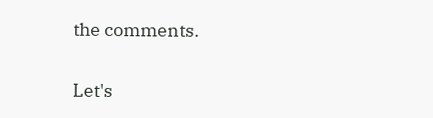the comments.

Let's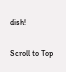dish!

Scroll to Top